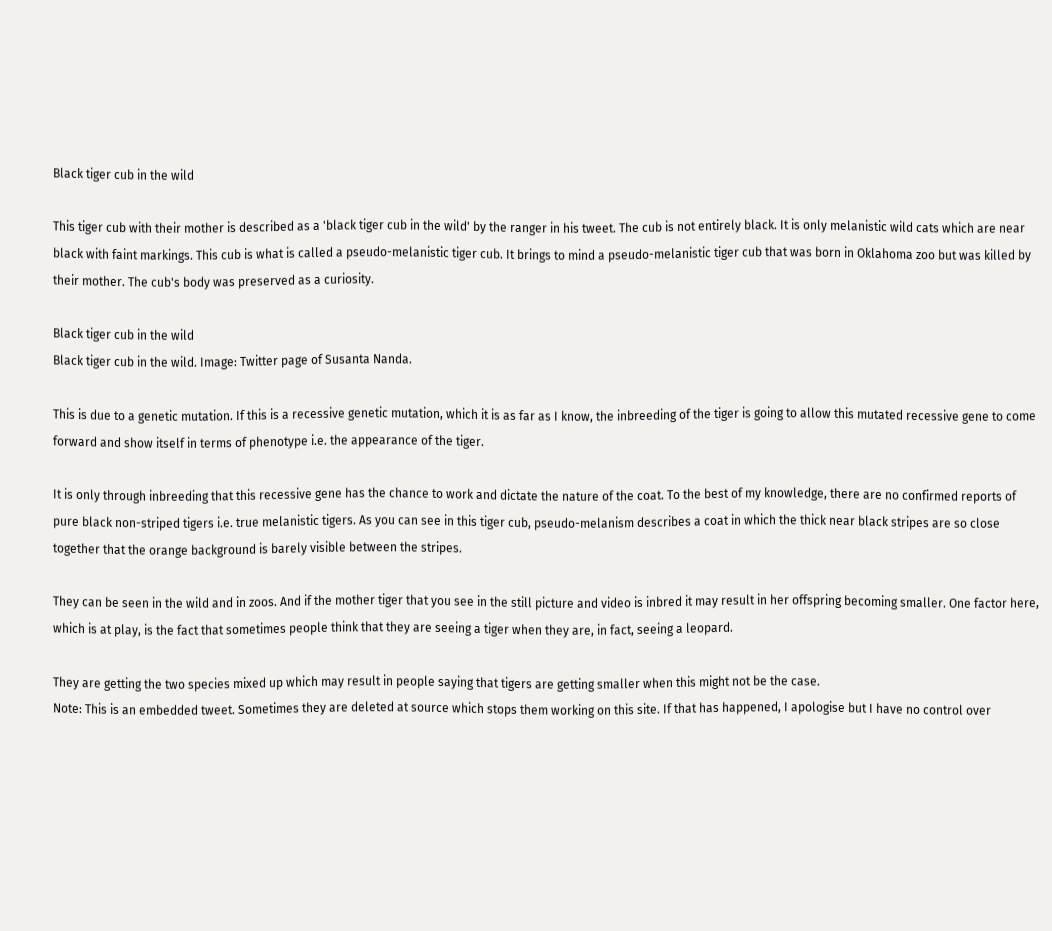Black tiger cub in the wild

This tiger cub with their mother is described as a 'black tiger cub in the wild' by the ranger in his tweet. The cub is not entirely black. It is only melanistic wild cats which are near black with faint markings. This cub is what is called a pseudo-melanistic tiger cub. It brings to mind a pseudo-melanistic tiger cub that was born in Oklahoma zoo but was killed by their mother. The cub's body was preserved as a curiosity.

Black tiger cub in the wild
Black tiger cub in the wild. Image: Twitter page of Susanta Nanda.

This is due to a genetic mutation. If this is a recessive genetic mutation, which it is as far as I know, the inbreeding of the tiger is going to allow this mutated recessive gene to come forward and show itself in terms of phenotype i.e. the appearance of the tiger.

It is only through inbreeding that this recessive gene has the chance to work and dictate the nature of the coat. To the best of my knowledge, there are no confirmed reports of pure black non-striped tigers i.e. true melanistic tigers. As you can see in this tiger cub, pseudo-melanism describes a coat in which the thick near black stripes are so close together that the orange background is barely visible between the stripes.

They can be seen in the wild and in zoos. And if the mother tiger that you see in the still picture and video is inbred it may result in her offspring becoming smaller. One factor here, which is at play, is the fact that sometimes people think that they are seeing a tiger when they are, in fact, seeing a leopard.

They are getting the two species mixed up which may result in people saying that tigers are getting smaller when this might not be the case.
Note: This is an embedded tweet. Sometimes they are deleted at source which stops them working on this site. If that has happened, I apologise but I have no control over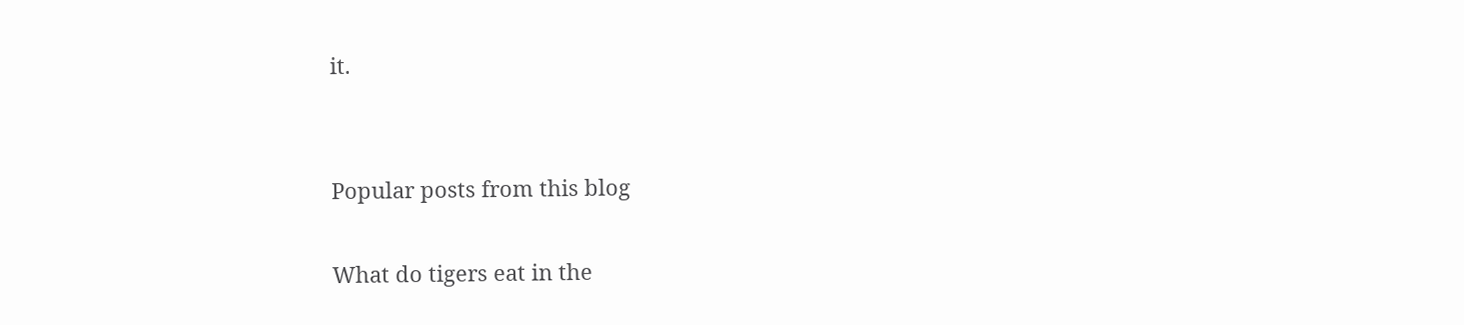it.


Popular posts from this blog

What do tigers eat in the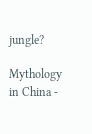jungle?

Mythology in China -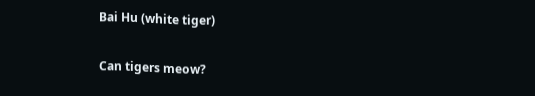Bai Hu (white tiger)

Can tigers meow?